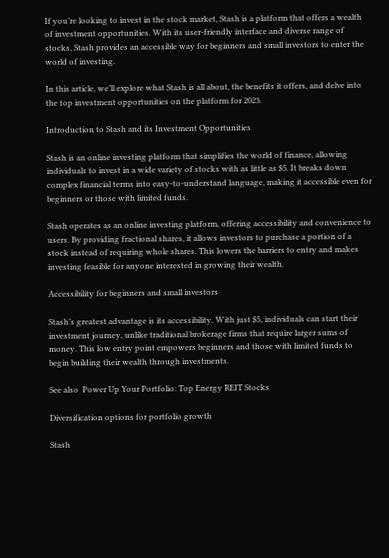If you’re looking to invest in the stock market, Stash is a platform that offers a wealth of investment opportunities. With its user-friendly interface and diverse range of stocks, Stash provides an accessible way for beginners and small investors to enter the world of investing.

In this article, we’ll explore what Stash is all about, the benefits it offers, and delve into the top investment opportunities on the platform for 2023.

Introduction to Stash and its Investment Opportunities

Stash is an online investing platform that simplifies the world of finance, allowing individuals to invest in a wide variety of stocks with as little as $5. It breaks down complex financial terms into easy-to-understand language, making it accessible even for beginners or those with limited funds.

Stash operates as an online investing platform, offering accessibility and convenience to users. By providing fractional shares, it allows investors to purchase a portion of a stock instead of requiring whole shares. This lowers the barriers to entry and makes investing feasible for anyone interested in growing their wealth.

Accessibility for beginners and small investors

Stash’s greatest advantage is its accessibility. With just $5, individuals can start their investment journey, unlike traditional brokerage firms that require larger sums of money. This low entry point empowers beginners and those with limited funds to begin building their wealth through investments.

See also  Power Up Your Portfolio: Top Energy REIT Stocks

Diversification options for portfolio growth

Stash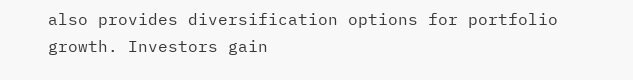also provides diversification options for portfolio growth. Investors gain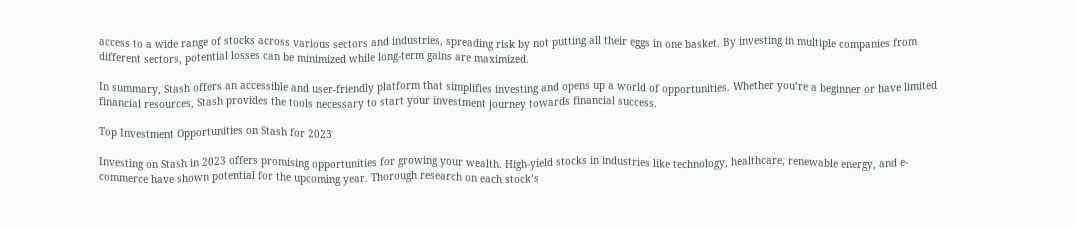access to a wide range of stocks across various sectors and industries, spreading risk by not putting all their eggs in one basket. By investing in multiple companies from different sectors, potential losses can be minimized while long-term gains are maximized.

In summary, Stash offers an accessible and user-friendly platform that simplifies investing and opens up a world of opportunities. Whether you’re a beginner or have limited financial resources, Stash provides the tools necessary to start your investment journey towards financial success.

Top Investment Opportunities on Stash for 2023

Investing on Stash in 2023 offers promising opportunities for growing your wealth. High-yield stocks in industries like technology, healthcare, renewable energy, and e-commerce have shown potential for the upcoming year. Thorough research on each stock’s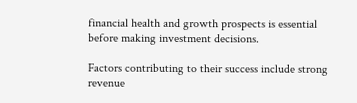financial health and growth prospects is essential before making investment decisions.

Factors contributing to their success include strong revenue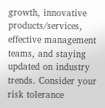growth, innovative products/services, effective management teams, and staying updated on industry trends. Consider your risk tolerance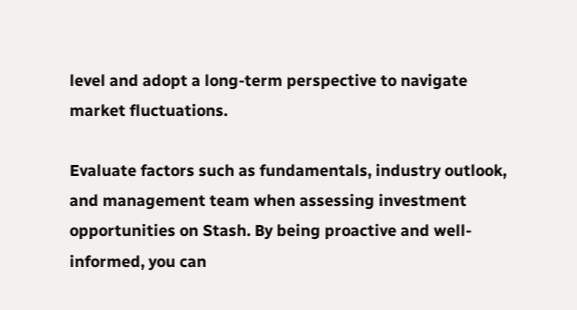level and adopt a long-term perspective to navigate market fluctuations.

Evaluate factors such as fundamentals, industry outlook, and management team when assessing investment opportunities on Stash. By being proactive and well-informed, you can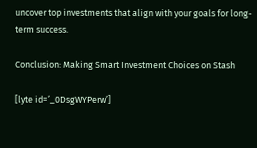uncover top investments that align with your goals for long-term success.

Conclusion: Making Smart Investment Choices on Stash

[lyte id=’_0DsgWYPerw’]